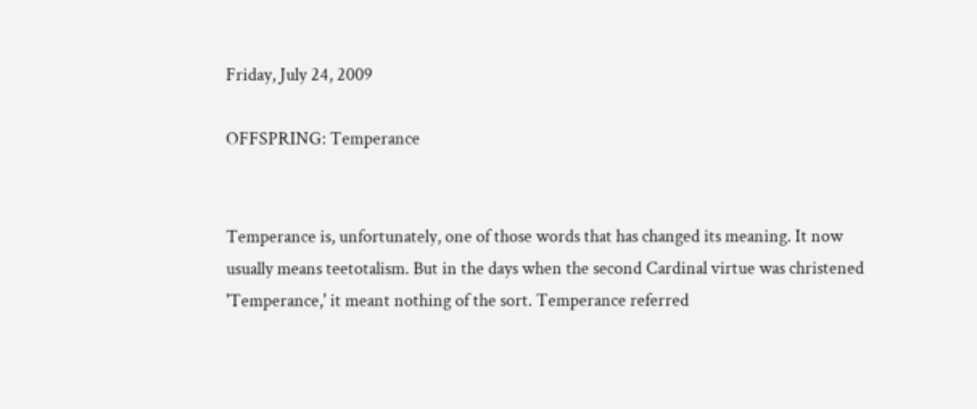Friday, July 24, 2009

OFFSPRING: Temperance


Temperance is, unfortunately, one of those words that has changed its meaning. It now usually means teetotalism. But in the days when the second Cardinal virtue was christened 'Temperance,' it meant nothing of the sort. Temperance referred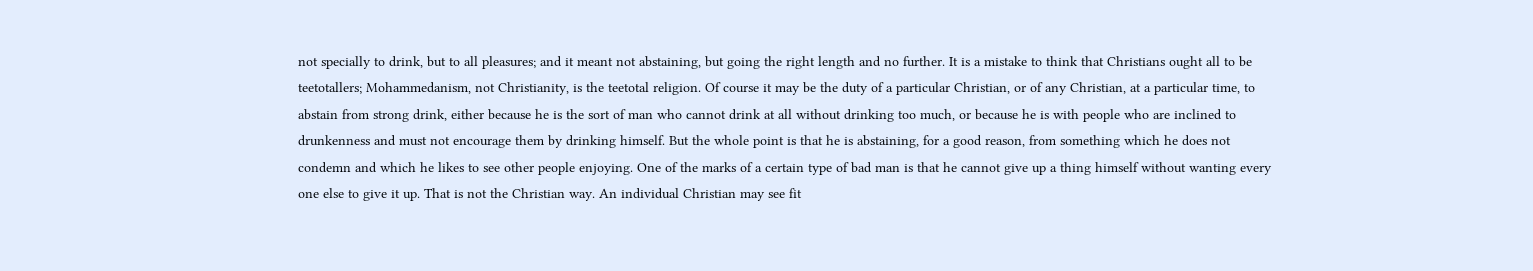not specially to drink, but to all pleasures; and it meant not abstaining, but going the right length and no further. It is a mistake to think that Christians ought all to be teetotallers; Mohammedanism, not Christianity, is the teetotal religion. Of course it may be the duty of a particular Christian, or of any Christian, at a particular time, to abstain from strong drink, either because he is the sort of man who cannot drink at all without drinking too much, or because he is with people who are inclined to drunkenness and must not encourage them by drinking himself. But the whole point is that he is abstaining, for a good reason, from something which he does not condemn and which he likes to see other people enjoying. One of the marks of a certain type of bad man is that he cannot give up a thing himself without wanting every one else to give it up. That is not the Christian way. An individual Christian may see fit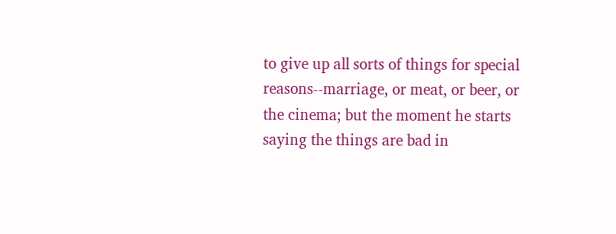to give up all sorts of things for special reasons--marriage, or meat, or beer, or the cinema; but the moment he starts saying the things are bad in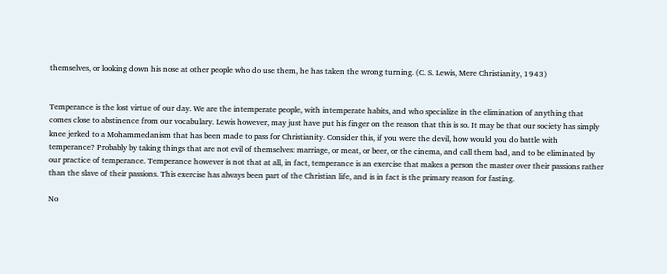themselves, or looking down his nose at other people who do use them, he has taken the wrong turning. (C. S. Lewis, Mere Christianity, 1943)


Temperance is the lost virtue of our day. We are the intemperate people, with intemperate habits, and who specialize in the elimination of anything that comes close to abstinence from our vocabulary. Lewis however, may just have put his finger on the reason that this is so. It may be that our society has simply knee jerked to a Mohammedanism that has been made to pass for Christianity. Consider this, if you were the devil, how would you do battle with temperance? Probably by taking things that are not evil of themselves: marriage, or meat, or beer, or the cinema, and call them bad, and to be eliminated by our practice of temperance. Temperance however is not that at all, in fact, temperance is an exercise that makes a person the master over their passions rather than the slave of their passions. This exercise has always been part of the Christian life, and is in fact is the primary reason for fasting.

No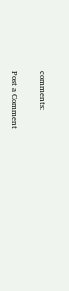comments:

Post a Comment